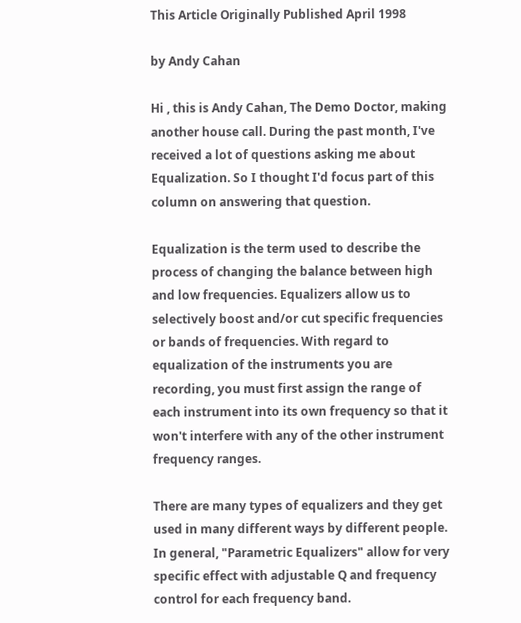This Article Originally Published April 1998

by Andy Cahan

Hi , this is Andy Cahan, The Demo Doctor, making another house call. During the past month, I've received a lot of questions asking me about Equalization. So I thought I'd focus part of this column on answering that question.

Equalization is the term used to describe the process of changing the balance between high and low frequencies. Equalizers allow us to selectively boost and/or cut specific frequencies or bands of frequencies. With regard to equalization of the instruments you are recording, you must first assign the range of each instrument into its own frequency so that it won't interfere with any of the other instrument frequency ranges.

There are many types of equalizers and they get used in many different ways by different people. In general, "Parametric Equalizers" allow for very specific effect with adjustable Q and frequency control for each frequency band.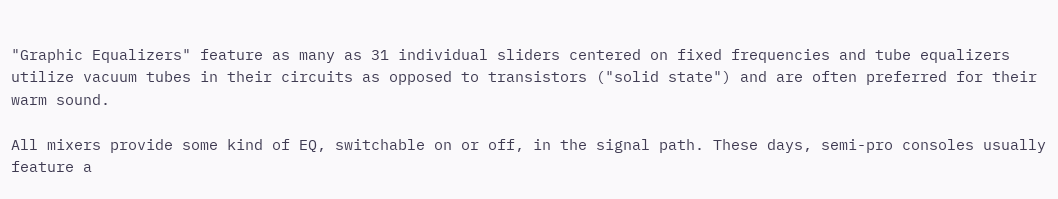"Graphic Equalizers" feature as many as 31 individual sliders centered on fixed frequencies and tube equalizers utilize vacuum tubes in their circuits as opposed to transistors ("solid state") and are often preferred for their warm sound.

All mixers provide some kind of EQ, switchable on or off, in the signal path. These days, semi-pro consoles usually feature a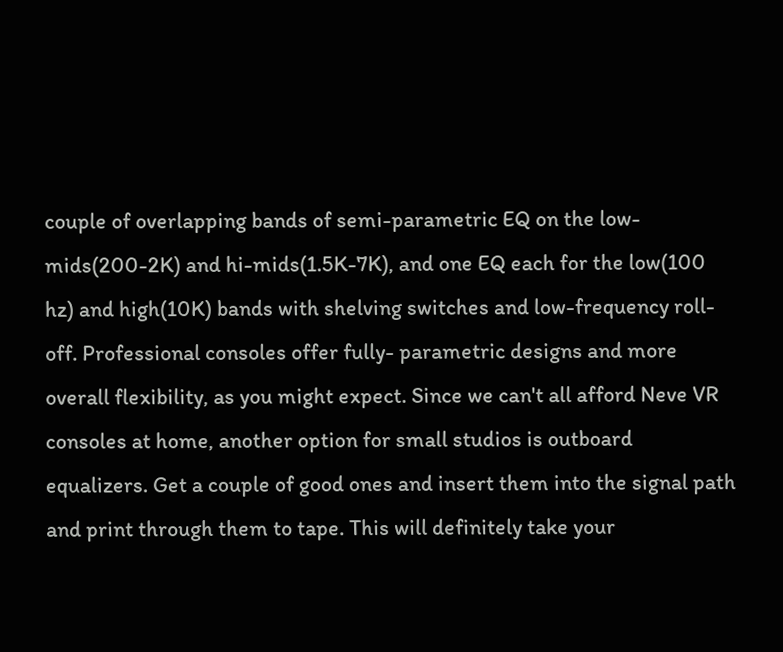couple of overlapping bands of semi-parametric EQ on the low-mids(200-2K) and hi-mids(1.5K-7K), and one EQ each for the low(100 hz) and high(10K) bands with shelving switches and low-frequency roll-off. Professional consoles offer fully- parametric designs and more overall flexibility, as you might expect. Since we can't all afford Neve VR consoles at home, another option for small studios is outboard equalizers. Get a couple of good ones and insert them into the signal path and print through them to tape. This will definitely take your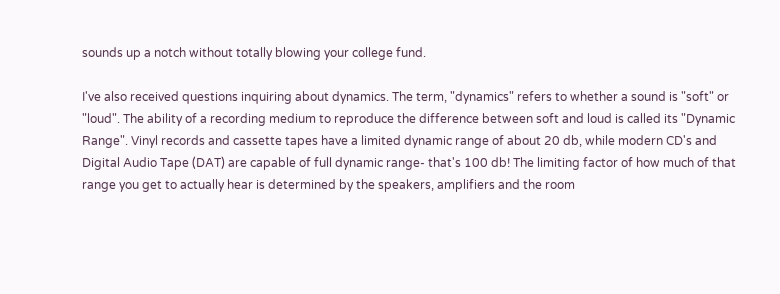sounds up a notch without totally blowing your college fund.

I've also received questions inquiring about dynamics. The term, "dynamics" refers to whether a sound is "soft" or "loud". The ability of a recording medium to reproduce the difference between soft and loud is called its "Dynamic Range". Vinyl records and cassette tapes have a limited dynamic range of about 20 db, while modern CD's and Digital Audio Tape (DAT) are capable of full dynamic range- that's 100 db! The limiting factor of how much of that range you get to actually hear is determined by the speakers, amplifiers and the room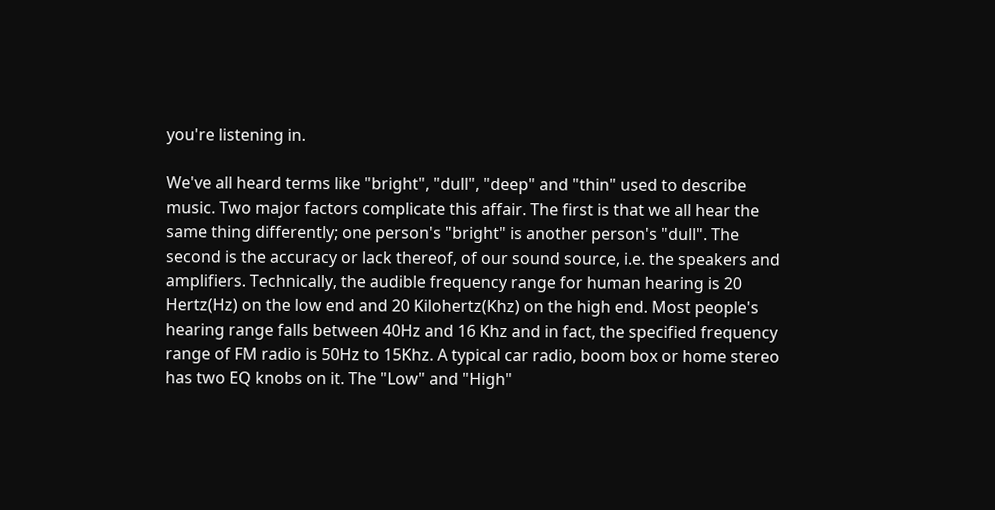you're listening in.

We've all heard terms like "bright", "dull", "deep" and "thin" used to describe music. Two major factors complicate this affair. The first is that we all hear the same thing differently; one person's "bright" is another person's "dull". The second is the accuracy or lack thereof, of our sound source, i.e. the speakers and amplifiers. Technically, the audible frequency range for human hearing is 20 Hertz(Hz) on the low end and 20 Kilohertz(Khz) on the high end. Most people's hearing range falls between 40Hz and 16 Khz and in fact, the specified frequency range of FM radio is 50Hz to 15Khz. A typical car radio, boom box or home stereo has two EQ knobs on it. The "Low" and "High"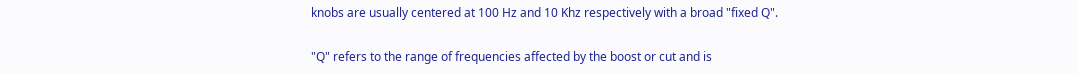knobs are usually centered at 100 Hz and 10 Khz respectively with a broad "fixed Q".

"Q" refers to the range of frequencies affected by the boost or cut and is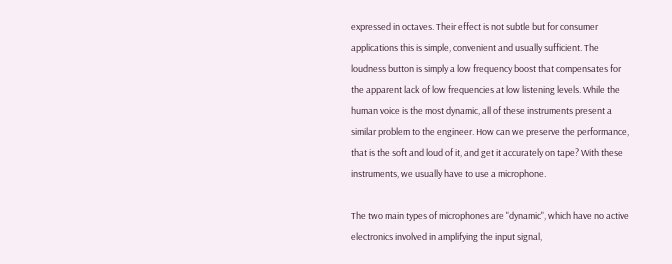expressed in octaves. Their effect is not subtle but for consumer applications this is simple, convenient and usually sufficient. The loudness button is simply a low frequency boost that compensates for the apparent lack of low frequencies at low listening levels. While the human voice is the most dynamic, all of these instruments present a similar problem to the engineer. How can we preserve the performance, that is the soft and loud of it, and get it accurately on tape? With these instruments, we usually have to use a microphone.

The two main types of microphones are "dynamic", which have no active electronics involved in amplifying the input signal,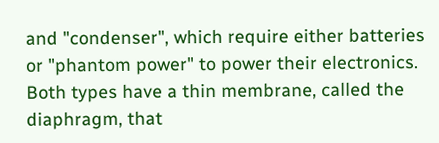and "condenser", which require either batteries or "phantom power" to power their electronics. Both types have a thin membrane, called the diaphragm, that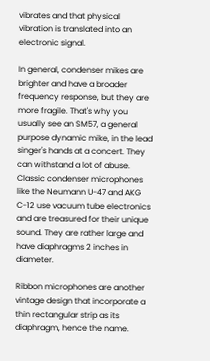vibrates and that physical vibration is translated into an electronic signal.

In general, condenser mikes are brighter and have a broader frequency response, but they are more fragile. That's why you usually see an SM57, a general purpose dynamic mike, in the lead singer's hands at a concert. They can withstand a lot of abuse. Classic condenser microphones like the Neumann U-47 and AKG C-12 use vacuum tube electronics and are treasured for their unique sound. They are rather large and have diaphragms 2 inches in diameter.

Ribbon microphones are another vintage design that incorporate a thin rectangular strip as its diaphragm, hence the name.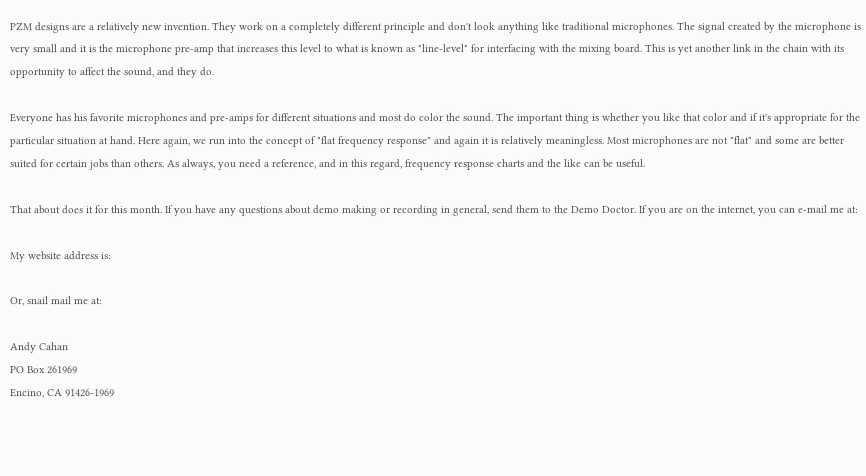PZM designs are a relatively new invention. They work on a completely different principle and don't look anything like traditional microphones. The signal created by the microphone is very small and it is the microphone pre-amp that increases this level to what is known as "line-level" for interfacing with the mixing board. This is yet another link in the chain with its opportunity to affect the sound, and they do.

Everyone has his favorite microphones and pre-amps for different situations and most do color the sound. The important thing is whether you like that color and if it's appropriate for the particular situation at hand. Here again, we run into the concept of "flat frequency response" and again it is relatively meaningless. Most microphones are not "flat" and some are better suited for certain jobs than others. As always, you need a reference, and in this regard, frequency response charts and the like can be useful.

That about does it for this month. If you have any questions about demo making or recording in general, send them to the Demo Doctor. If you are on the internet, you can e-mail me at:

My website address is:

Or, snail mail me at:

Andy Cahan
PO Box 261969
Encino, CA 91426-1969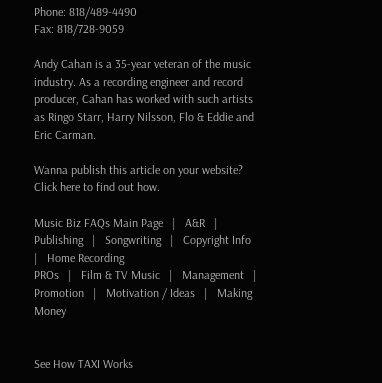Phone: 818/489-4490
Fax: 818/728-9059

Andy Cahan is a 35-year veteran of the music industry. As a recording engineer and record producer, Cahan has worked with such artists as Ringo Starr, Harry Nilsson, Flo & Eddie and Eric Carman.

Wanna publish this article on your website?  Click here to find out how.

Music Biz FAQs Main Page   |   A&R   |   Publishing   |   Songwriting   |   Copyright Info   |   Home Recording
PROs   |   Film & TV Music   |   Management   |   Promotion   |   Motivation / Ideas   |   Making Money


See How TAXI Works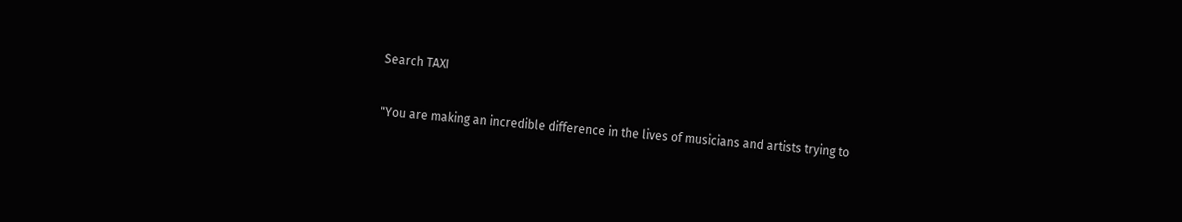Search TAXI

"You are making an incredible difference in the lives of musicians and artists trying to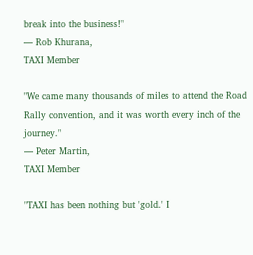break into the business!"
— Rob Khurana,
TAXI Member

"We came many thousands of miles to attend the Road Rally convention, and it was worth every inch of the journey."
— Peter Martin,
TAXI Member

"TAXI has been nothing but 'gold.' I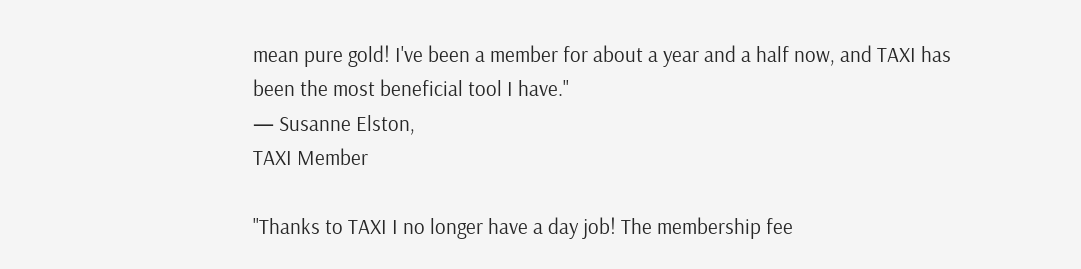mean pure gold! I've been a member for about a year and a half now, and TAXI has been the most beneficial tool I have."
— Susanne Elston,
TAXI Member

"Thanks to TAXI I no longer have a day job! The membership fee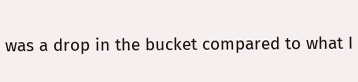was a drop in the bucket compared to what I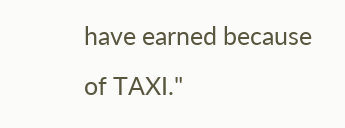have earned because of TAXI."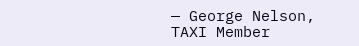— George Nelson,
TAXI Member